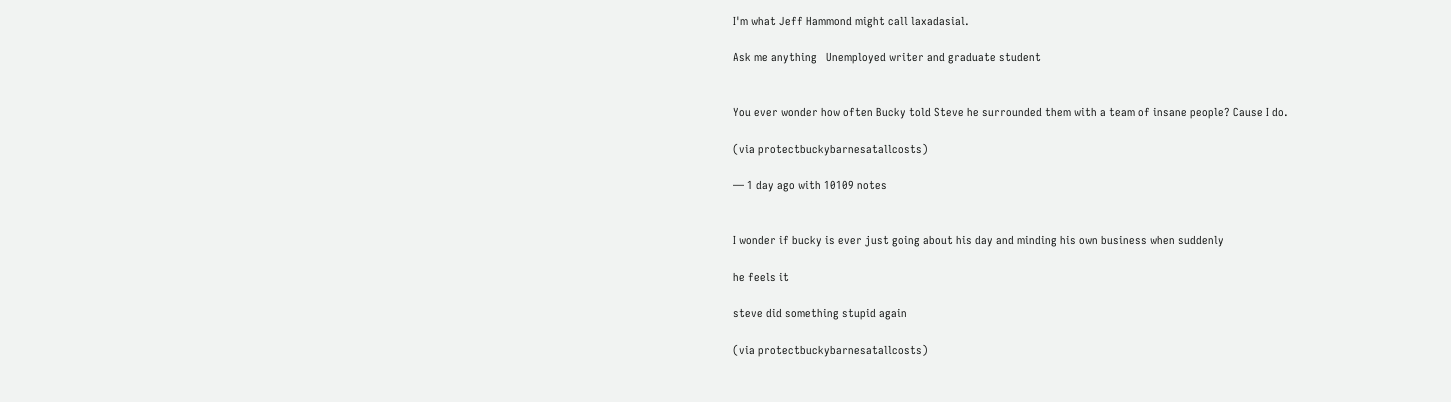I'm what Jeff Hammond might call laxadasial.

Ask me anything   Unemployed writer and graduate student


You ever wonder how often Bucky told Steve he surrounded them with a team of insane people? Cause I do.

(via protectbuckybarnesatallcosts)

— 1 day ago with 10109 notes


I wonder if bucky is ever just going about his day and minding his own business when suddenly

he feels it

steve did something stupid again

(via protectbuckybarnesatallcosts)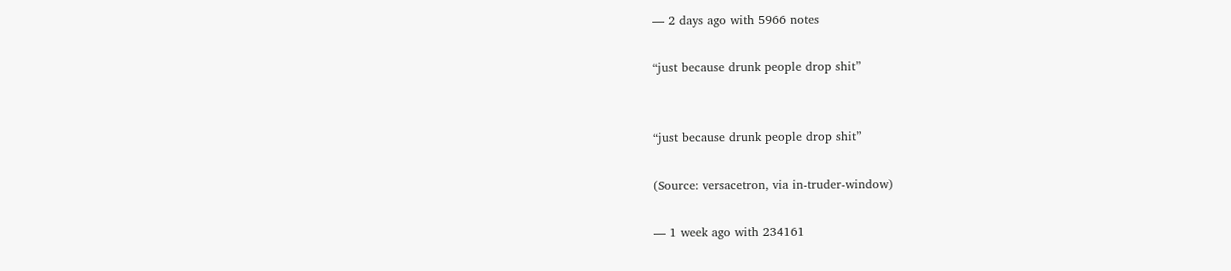— 2 days ago with 5966 notes

“just because drunk people drop shit”


“just because drunk people drop shit”

(Source: versacetron, via in-truder-window)

— 1 week ago with 234161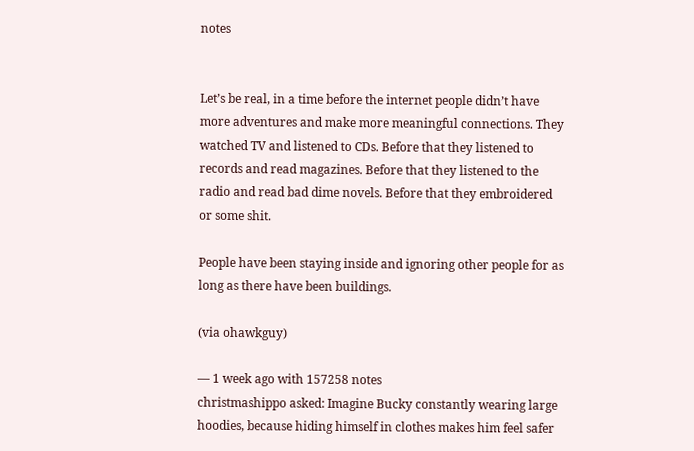notes


Let’s be real, in a time before the internet people didn’t have more adventures and make more meaningful connections. They watched TV and listened to CDs. Before that they listened to records and read magazines. Before that they listened to the radio and read bad dime novels. Before that they embroidered or some shit.

People have been staying inside and ignoring other people for as long as there have been buildings.

(via ohawkguy)

— 1 week ago with 157258 notes
christmashippo asked: Imagine Bucky constantly wearing large hoodies, because hiding himself in clothes makes him feel safer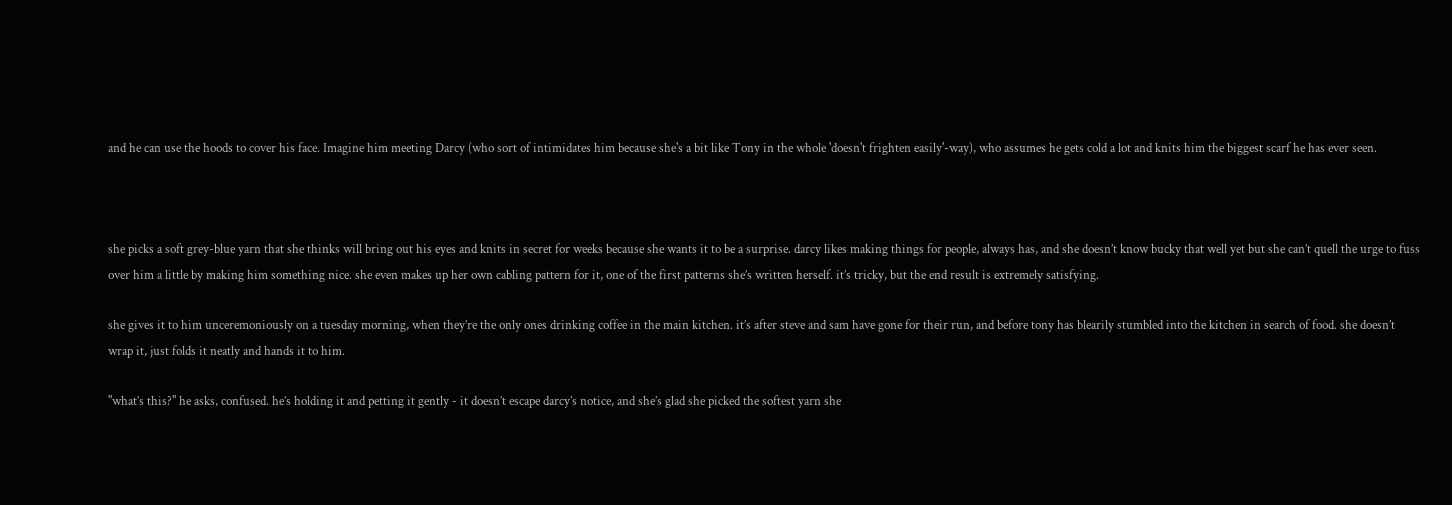and he can use the hoods to cover his face. Imagine him meeting Darcy (who sort of intimidates him because she's a bit like Tony in the whole 'doesn't frighten easily'-way), who assumes he gets cold a lot and knits him the biggest scarf he has ever seen.



she picks a soft grey-blue yarn that she thinks will bring out his eyes and knits in secret for weeks because she wants it to be a surprise. darcy likes making things for people, always has, and she doesn’t know bucky that well yet but she can’t quell the urge to fuss over him a little by making him something nice. she even makes up her own cabling pattern for it, one of the first patterns she’s written herself. it’s tricky, but the end result is extremely satisfying.

she gives it to him unceremoniously on a tuesday morning, when they’re the only ones drinking coffee in the main kitchen. it’s after steve and sam have gone for their run, and before tony has blearily stumbled into the kitchen in search of food. she doesn’t wrap it, just folds it neatly and hands it to him.

"what’s this?" he asks, confused. he’s holding it and petting it gently - it doesn’t escape darcy’s notice, and she’s glad she picked the softest yarn she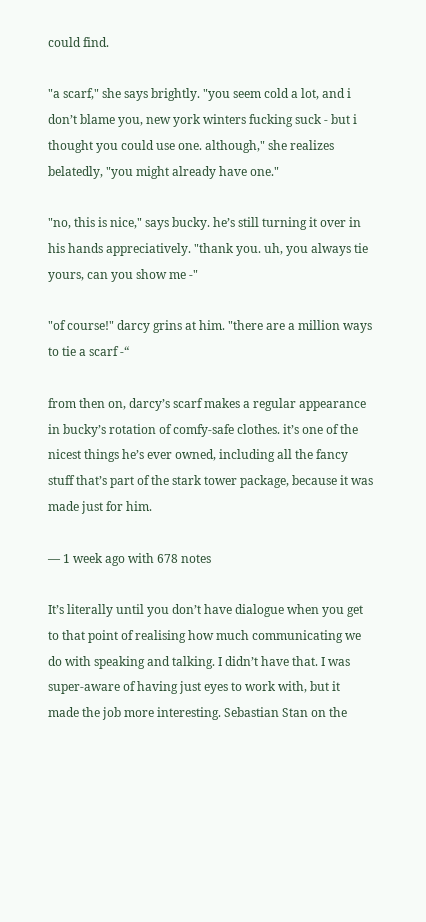could find.

"a scarf," she says brightly. "you seem cold a lot, and i don’t blame you, new york winters fucking suck - but i thought you could use one. although," she realizes belatedly, "you might already have one."

"no, this is nice," says bucky. he’s still turning it over in his hands appreciatively. "thank you. uh, you always tie yours, can you show me -"

"of course!" darcy grins at him. "there are a million ways to tie a scarf -“

from then on, darcy’s scarf makes a regular appearance in bucky’s rotation of comfy-safe clothes. it’s one of the nicest things he’s ever owned, including all the fancy stuff that’s part of the stark tower package, because it was made just for him.

— 1 week ago with 678 notes

It’s literally until you don’t have dialogue when you get to that point of realising how much communicating we do with speaking and talking. I didn’t have that. I was super-aware of having just eyes to work with, but it made the job more interesting. Sebastian Stan on the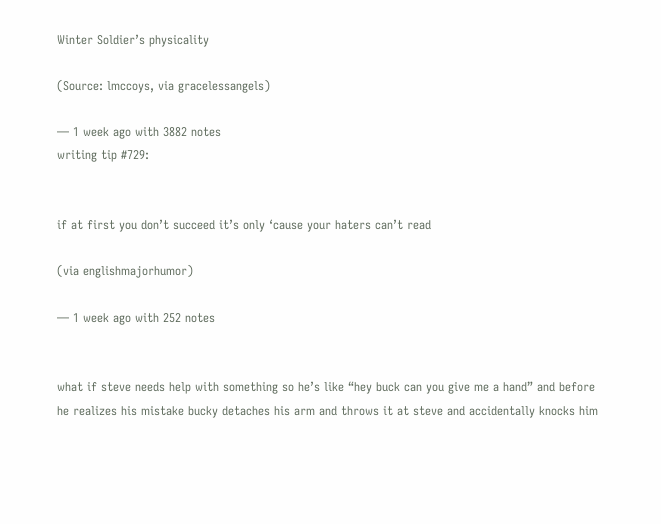Winter Soldier’s physicality

(Source: lmccoys, via gracelessangels)

— 1 week ago with 3882 notes
writing tip #729:


if at first you don’t succeed it’s only ‘cause your haters can’t read

(via englishmajorhumor)

— 1 week ago with 252 notes


what if steve needs help with something so he’s like “hey buck can you give me a hand” and before he realizes his mistake bucky detaches his arm and throws it at steve and accidentally knocks him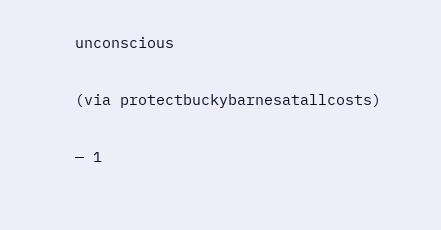unconscious

(via protectbuckybarnesatallcosts)

— 1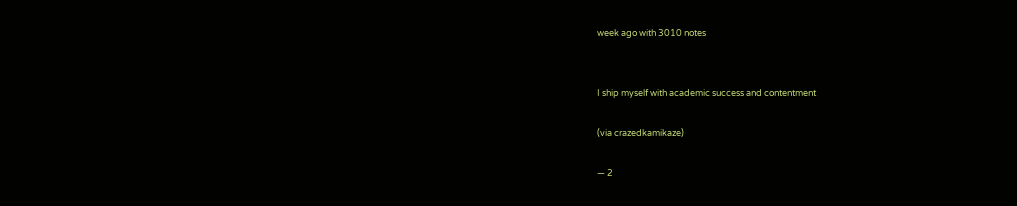week ago with 3010 notes


I ship myself with academic success and contentment

(via crazedkamikaze)

— 2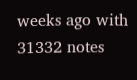weeks ago with 31332 notes